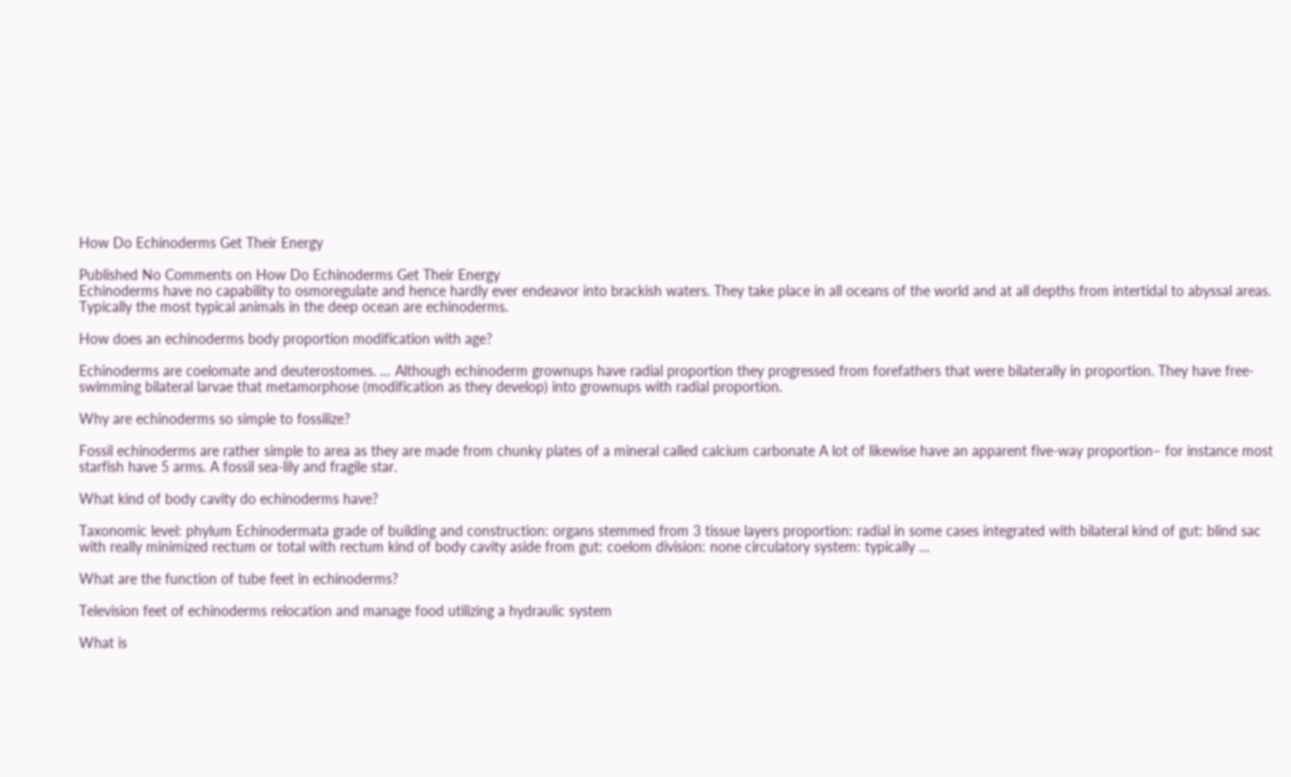How Do Echinoderms Get Their Energy

Published No Comments on How Do Echinoderms Get Their Energy
Echinoderms have no capability to osmoregulate and hence hardly ever endeavor into brackish waters. They take place in all oceans of the world and at all depths from intertidal to abyssal areas. Typically the most typical animals in the deep ocean are echinoderms.

How does an echinoderms body proportion modification with age?

Echinoderms are coelomate and deuterostomes. … Although echinoderm grownups have radial proportion they progressed from forefathers that were bilaterally in proportion. They have free-swimming bilateral larvae that metamorphose (modification as they develop) into grownups with radial proportion.

Why are echinoderms so simple to fossilize?

Fossil echinoderms are rather simple to area as they are made from chunky plates of a mineral called calcium carbonate A lot of likewise have an apparent five-way proportion– for instance most starfish have 5 arms. A fossil sea-lily and fragile star.

What kind of body cavity do echinoderms have?

Taxonomic level: phylum Echinodermata grade of building and construction: organs stemmed from 3 tissue layers proportion: radial in some cases integrated with bilateral kind of gut: blind sac with really minimized rectum or total with rectum kind of body cavity aside from gut: coelom division: none circulatory system: typically …

What are the function of tube feet in echinoderms?

Television feet of echinoderms relocation and manage food utilizing a hydraulic system

What is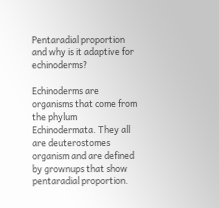Pentaradial proportion and why is it adaptive for echinoderms?

Echinoderms are organisms that come from the phylum Echinodermata. They all are deuterostomes organism and are defined by grownups that show pentaradial proportion.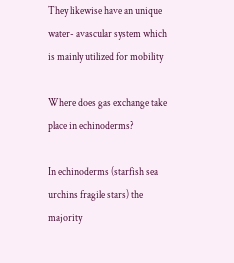They likewise have an unique water- avascular system which is mainly utilized for mobility

Where does gas exchange take place in echinoderms?

In echinoderms (starfish sea urchins fragile stars) the majority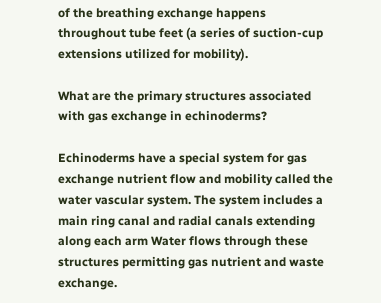of the breathing exchange happens throughout tube feet (a series of suction-cup extensions utilized for mobility).

What are the primary structures associated with gas exchange in echinoderms?

Echinoderms have a special system for gas exchange nutrient flow and mobility called the water vascular system. The system includes a main ring canal and radial canals extending along each arm Water flows through these structures permitting gas nutrient and waste exchange.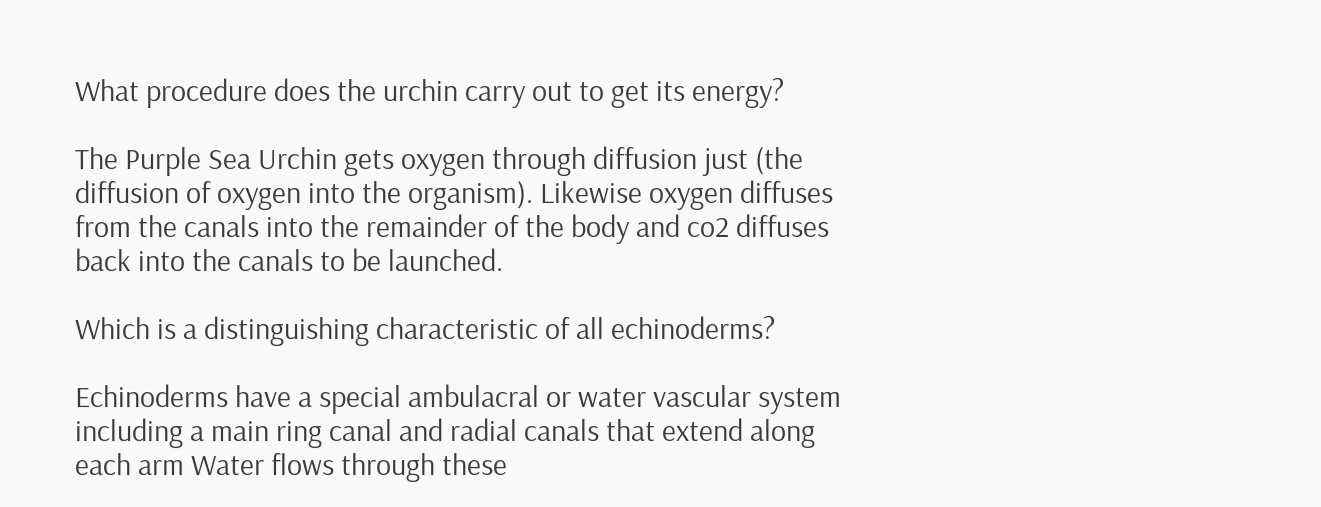What procedure does the urchin carry out to get its energy?

The Purple Sea Urchin gets oxygen through diffusion just (the diffusion of oxygen into the organism). Likewise oxygen diffuses from the canals into the remainder of the body and co2 diffuses back into the canals to be launched.

Which is a distinguishing characteristic of all echinoderms?

Echinoderms have a special ambulacral or water vascular system including a main ring canal and radial canals that extend along each arm Water flows through these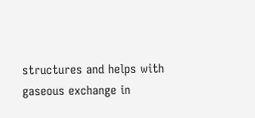structures and helps with gaseous exchange in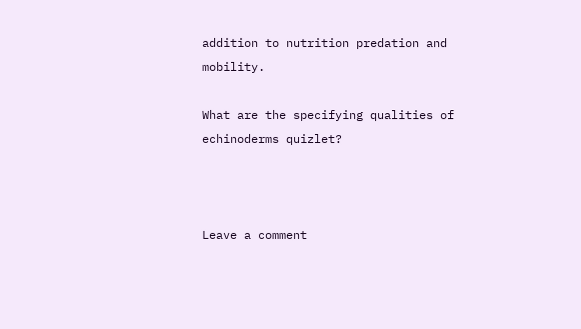addition to nutrition predation and mobility.

What are the specifying qualities of echinoderms quizlet?



Leave a comment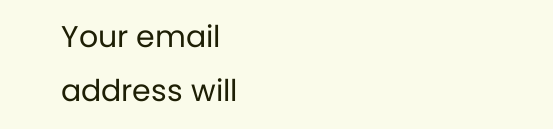Your email address will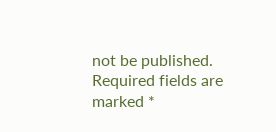not be published. Required fields are marked *